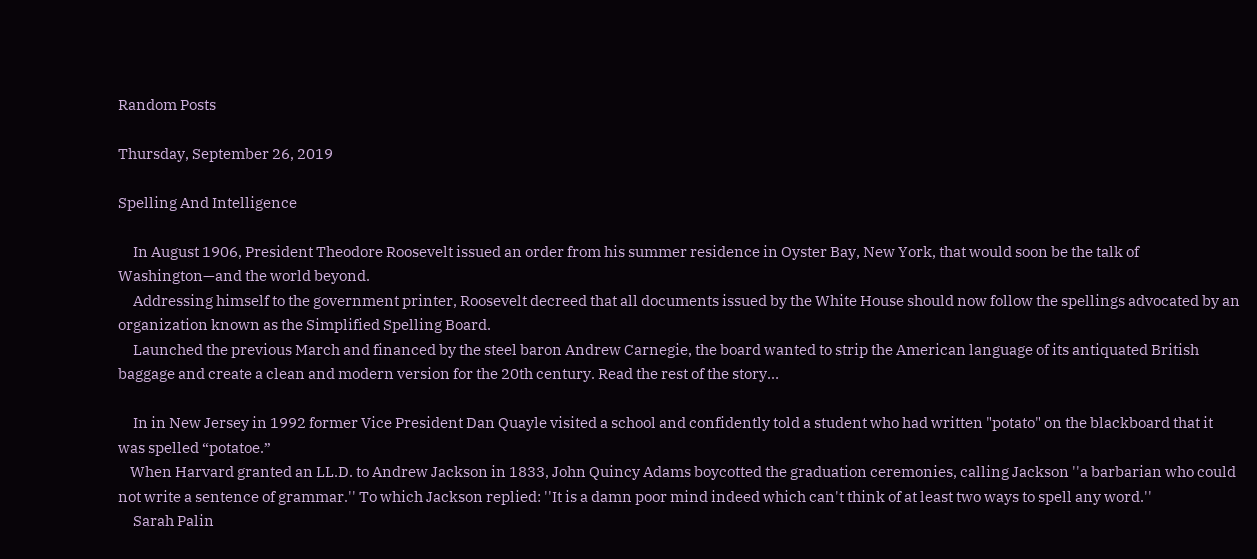Random Posts

Thursday, September 26, 2019

Spelling And Intelligence

     In August 1906, President Theodore Roosevelt issued an order from his summer residence in Oyster Bay, New York, that would soon be the talk of Washington—and the world beyond.
     Addressing himself to the government printer, Roosevelt decreed that all documents issued by the White House should now follow the spellings advocated by an organization known as the Simplified Spelling Board.
     Launched the previous March and financed by the steel baron Andrew Carnegie, the board wanted to strip the American language of its antiquated British baggage and create a clean and modern version for the 20th century. Read the rest of the story…

     In in New Jersey in 1992 former Vice President Dan Quayle visited a school and confidently told a student who had written "potato" on the blackboard that it was spelled “potatoe.”
    When Harvard granted an LL.D. to Andrew Jackson in 1833, John Quincy Adams boycotted the graduation ceremonies, calling Jackson ''a barbarian who could not write a sentence of grammar.'' To which Jackson replied: ''It is a damn poor mind indeed which can't think of at least two ways to spell any word.''
     Sarah Palin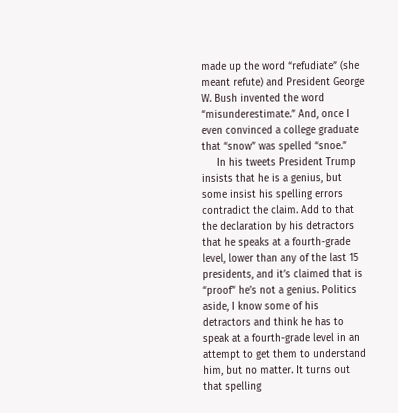made up the word “refudiate” (she meant refute) and President George W. Bush invented the word “misunderestimate.” And, once I even convinced a college graduate that “snow” was spelled “snoe.”
     In his tweets President Trump insists that he is a genius, but some insist his spelling errors contradict the claim. Add to that the declaration by his detractors that he speaks at a fourth-grade level, lower than any of the last 15 presidents, and it’s claimed that is “proof” he’s not a genius. Politics aside, I know some of his detractors and think he has to speak at a fourth-grade level in an attempt to get them to understand him, but no matter. It turns out that spelling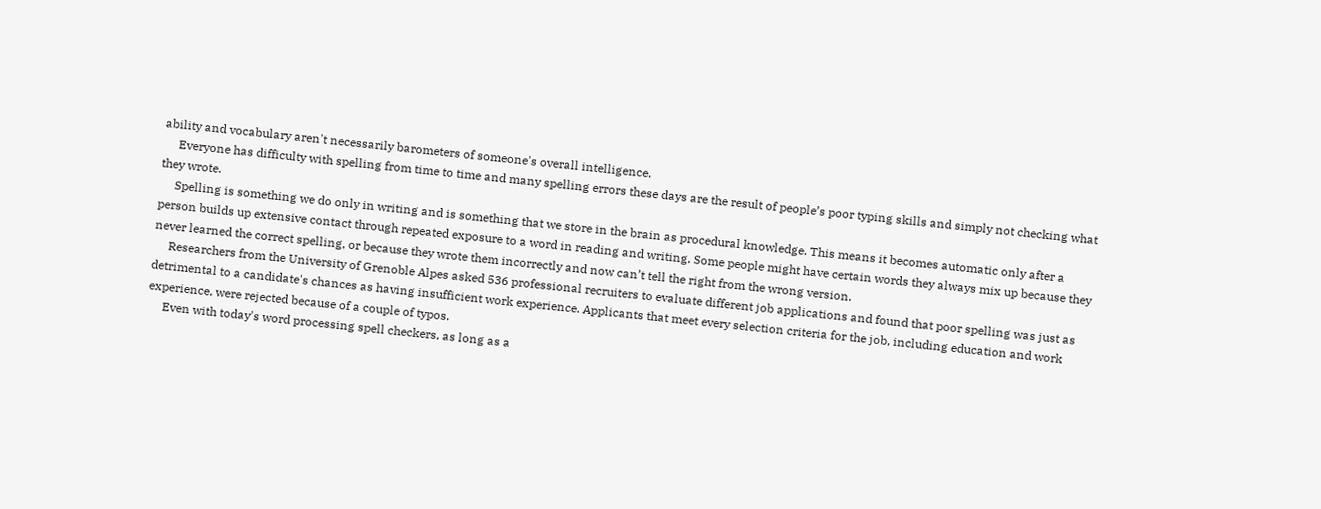ability and vocabulary aren't necessarily barometers of someone's overall intelligence.
     Everyone has difficulty with spelling from time to time and many spelling errors these days are the result of people’s poor typing skills and simply not checking what they wrote.
     Spelling is something we do only in writing and is something that we store in the brain as procedural knowledge. This means it becomes automatic only after a person builds up extensive contact through repeated exposure to a word in reading and writing. Some people might have certain words they always mix up because they never learned the correct spelling, or because they wrote them incorrectly and now can’t tell the right from the wrong version.
     Researchers from the University of Grenoble Alpes asked 536 professional recruiters to evaluate different job applications and found that poor spelling was just as detrimental to a candidate's chances as having insufficient work experience. Applicants that meet every selection criteria for the job, including education and work experience, were rejected because of a couple of typos.
     Even with today's word processing spell checkers, as long as a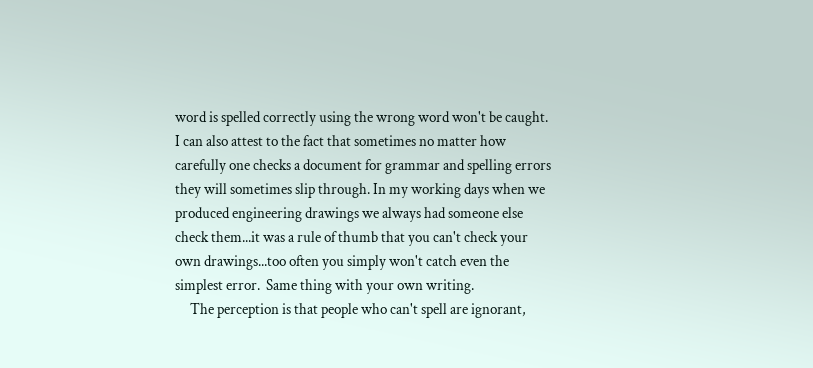word is spelled correctly using the wrong word won't be caught.  I can also attest to the fact that sometimes no matter how carefully one checks a document for grammar and spelling errors they will sometimes slip through. In my working days when we produced engineering drawings we always had someone else check them...it was a rule of thumb that you can't check your own drawings...too often you simply won't catch even the simplest error.  Same thing with your own writing.
     The perception is that people who can't spell are ignorant,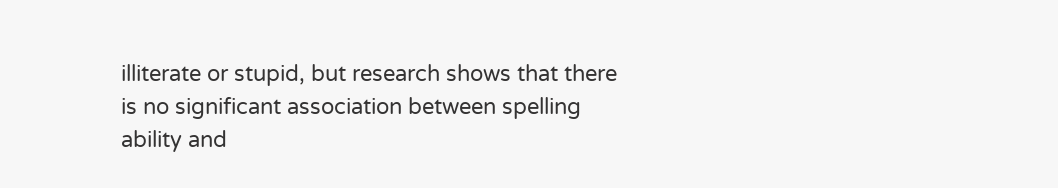illiterate or stupid, but research shows that there is no significant association between spelling ability and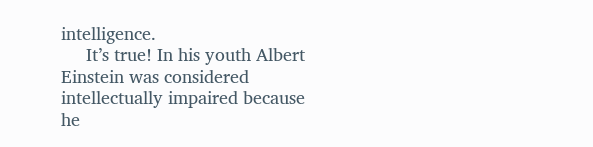intelligence.
     It’s true! In his youth Albert Einstein was considered intellectually impaired because he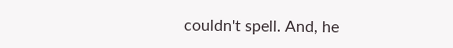couldn't spell. And, he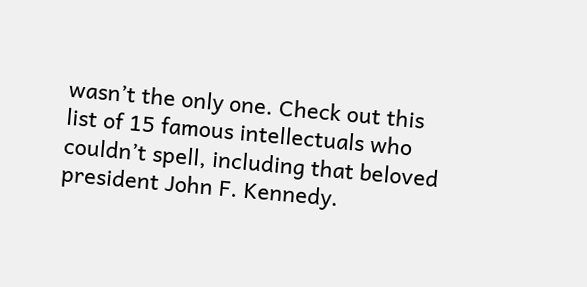wasn’t the only one. Check out this list of 15 famous intellectuals who couldn’t spell, including that beloved president John F. Kennedy.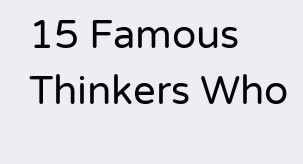15 Famous Thinkers Who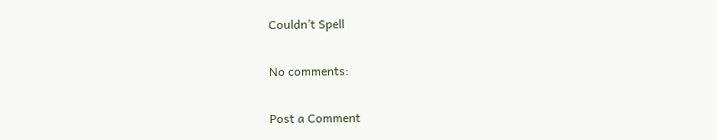Couldn’t Spell

No comments:

Post a Comment